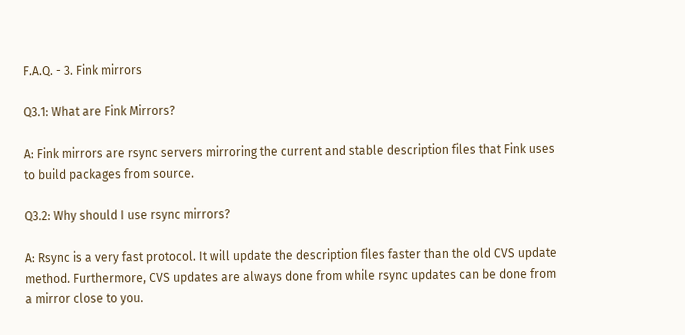F.A.Q. - 3. Fink mirrors

Q3.1: What are Fink Mirrors?

A: Fink mirrors are rsync servers mirroring the current and stable description files that Fink uses to build packages from source.

Q3.2: Why should I use rsync mirrors?

A: Rsync is a very fast protocol. It will update the description files faster than the old CVS update method. Furthermore, CVS updates are always done from while rsync updates can be done from a mirror close to you.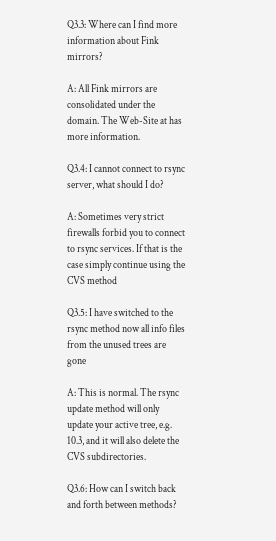Q3.3: Where can I find more information about Fink mirrors?

A: All Fink mirrors are consolidated under the domain. The Web-Site at has more information.

Q3.4: I cannot connect to rsync server, what should I do?

A: Sometimes very strict firewalls forbid you to connect to rsync services. If that is the case simply continue using the CVS method

Q3.5: I have switched to the rsync method now all info files from the unused trees are gone

A: This is normal. The rsync update method will only update your active tree, e.g. 10.3, and it will also delete the CVS subdirectories.

Q3.6: How can I switch back and forth between methods?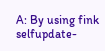A: By using fink selfupdate-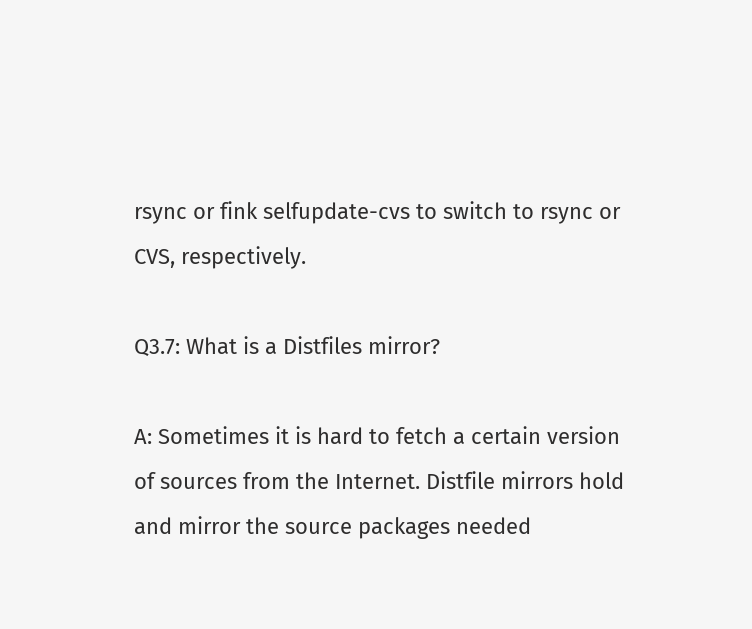rsync or fink selfupdate-cvs to switch to rsync or CVS, respectively.

Q3.7: What is a Distfiles mirror?

A: Sometimes it is hard to fetch a certain version of sources from the Internet. Distfile mirrors hold and mirror the source packages needed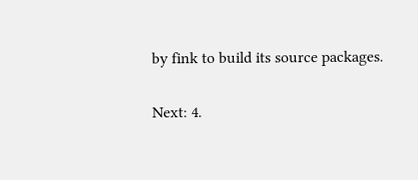by fink to build its source packages.

Next: 4.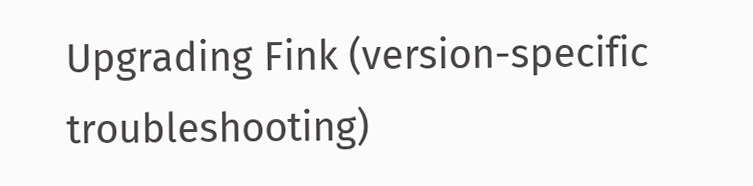Upgrading Fink (version-specific troubleshooting)